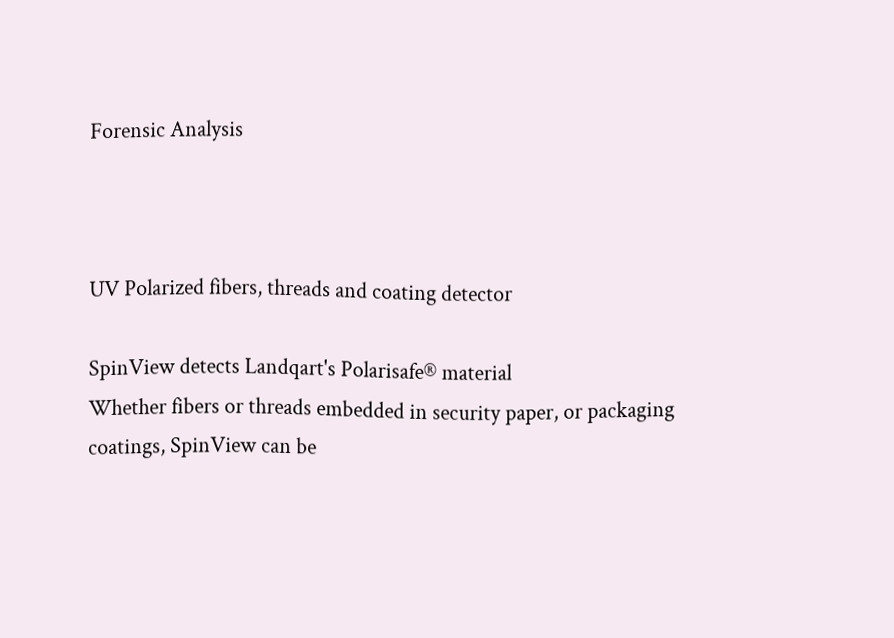Forensic Analysis



UV Polarized fibers, threads and coating detector

SpinView detects Landqart's Polarisafe® material
Whether fibers or threads embedded in security paper, or packaging coatings, SpinView can be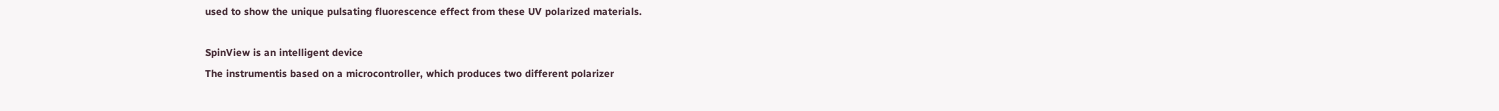used to show the unique pulsating fluorescence effect from these UV polarized materials.

SpinView is an intelligent device
The instrumentis based on a microcontroller, which produces two different polarizer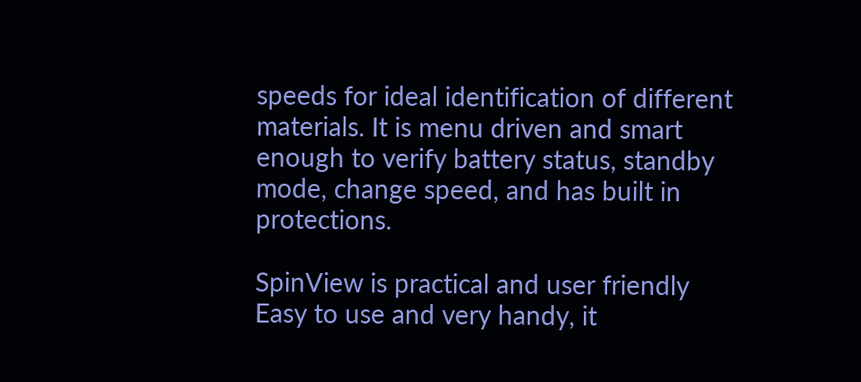speeds for ideal identification of different materials. It is menu driven and smart enough to verify battery status, standby mode, change speed, and has built in protections.

SpinView is practical and user friendly
Easy to use and very handy, it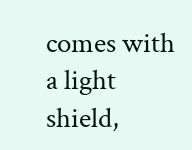comes with a light shield,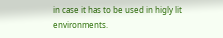in case it has to be used in higly lit environments.